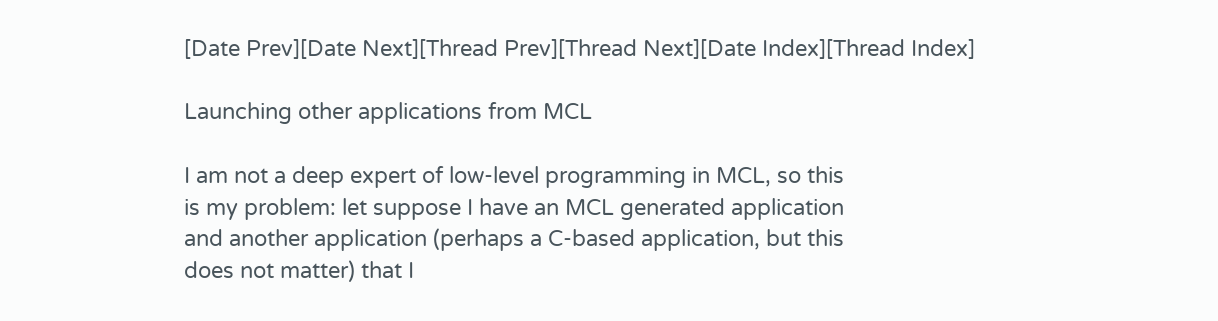[Date Prev][Date Next][Thread Prev][Thread Next][Date Index][Thread Index]

Launching other applications from MCL

I am not a deep expert of low-level programming in MCL, so this
is my problem: let suppose I have an MCL generated application
and another application (perhaps a C-based application, but this
does not matter) that I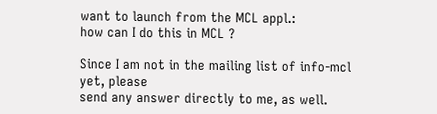want to launch from the MCL appl.:
how can I do this in MCL ?

Since I am not in the mailing list of info-mcl yet, please
send any answer directly to me, as well.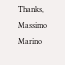Thanks, Massimo Marino